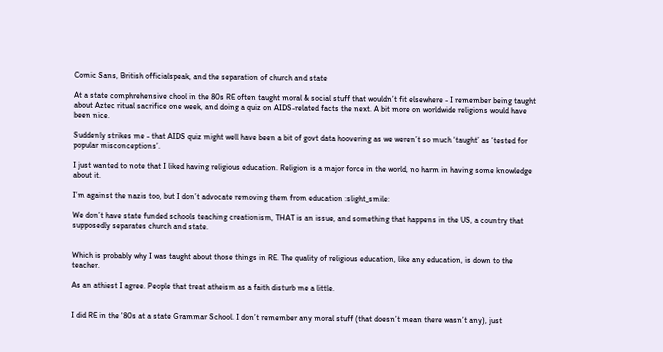Comic Sans, British officialspeak, and the separation of church and state

At a state comphrehensive chool in the 80s RE often taught moral & social stuff that wouldn’t fit elsewhere - I remember being taught about Aztec ritual sacrifice one week, and doing a quiz on AIDS-related facts the next. A bit more on worldwide religions would have been nice.

Suddenly strikes me - that AIDS quiz might well have been a bit of govt data hoovering as we weren’t so much ‘taught’ as ‘tested for popular misconceptions’.

I just wanted to note that I liked having religious education. Religion is a major force in the world, no harm in having some knowledge about it.

I’m against the nazis too, but I don’t advocate removing them from education :slight_smile:

We don’t have state funded schools teaching creationism, THAT is an issue, and something that happens in the US, a country that supposedly separates church and state.


Which is probably why I was taught about those things in RE. The quality of religious education, like any education, is down to the teacher.

As an athiest I agree. People that treat atheism as a faith disturb me a little.


I did RE in the '80s at a state Grammar School. I don’t remember any moral stuff (that doesn’t mean there wasn’t any), just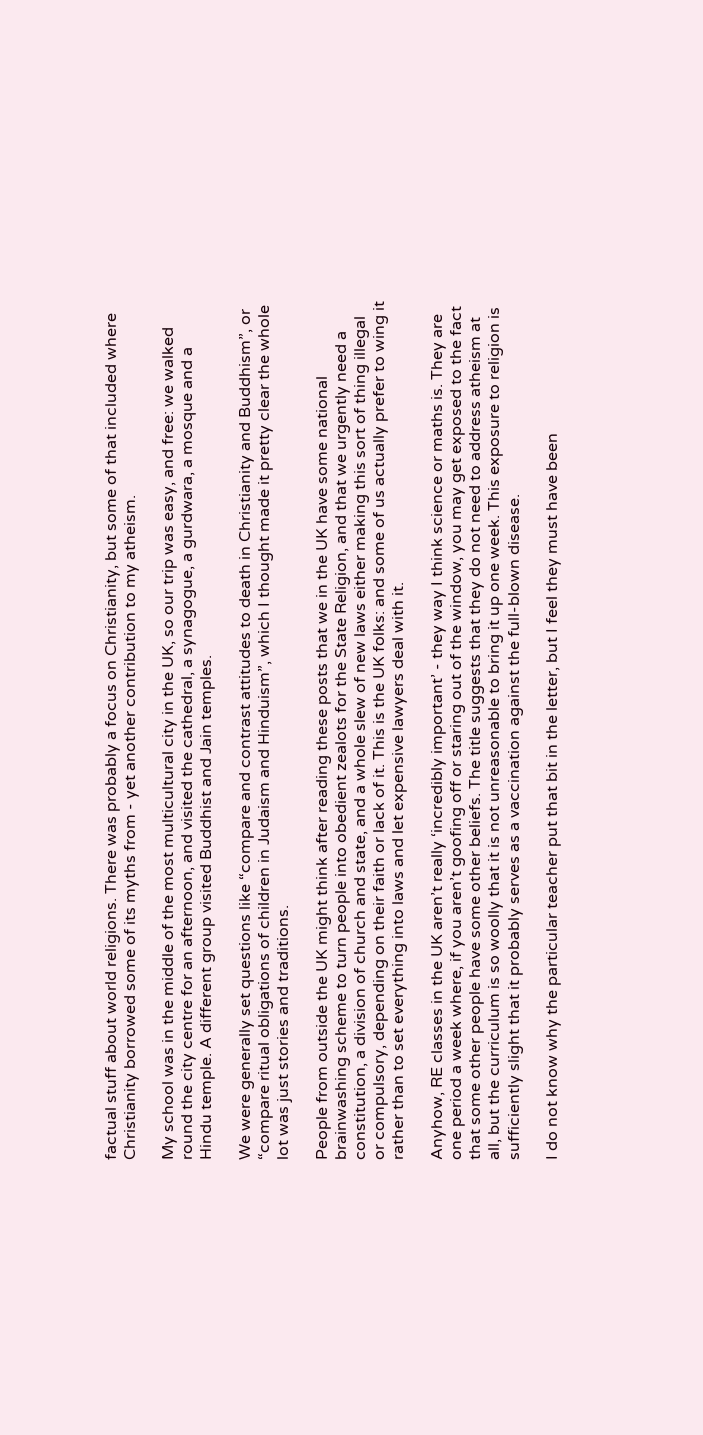factual stuff about world religions. There was probably a focus on Christianity, but some of that included where Christianity borrowed some of its myths from - yet another contribution to my atheism.

My school was in the middle of the most multicultural city in the UK, so our trip was easy, and free: we walked round the city centre for an afternoon, and visited the cathedral, a synagogue, a gurdwara, a mosque and a Hindu temple. A different group visited Buddhist and Jain temples.

We were generally set questions like “compare and contrast attitudes to death in Christianity and Buddhism”, or “compare ritual obligations of children in Judaism and Hinduism”, which I thought made it pretty clear the whole lot was just stories and traditions.

People from outside the UK might think after reading these posts that we in the UK have some national brainwashing scheme to turn people into obedient zealots for the State Religion, and that we urgently need a constitution, a division of church and state, and a whole slew of new laws either making this sort of thing illegal or compulsory, depending on their faith or lack of it. This is the UK folks: and some of us actually prefer to wing it rather than to set everything into laws and let expensive lawyers deal with it.

Anyhow, RE classes in the UK aren’t really ‘incredibly important’ - they way I think science or maths is. They are one period a week where, if you aren’t goofing off or staring out of the window, you may get exposed to the fact that some other people have some other beliefs. The title suggests that they do not need to address atheism at all, but the curriculum is so woolly that it is not unreasonable to bring it up one week. This exposure to religion is sufficiently slight that it probably serves as a vaccination against the full-blown disease.

I do not know why the particular teacher put that bit in the letter, but I feel they must have been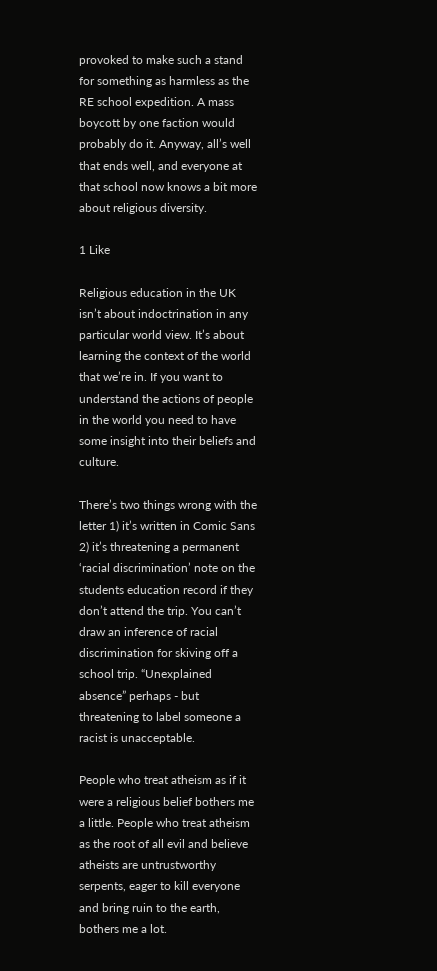provoked to make such a stand for something as harmless as the RE school expedition. A mass boycott by one faction would probably do it. Anyway, all’s well that ends well, and everyone at that school now knows a bit more about religious diversity.

1 Like

Religious education in the UK isn’t about indoctrination in any particular world view. It’s about learning the context of the world that we’re in. If you want to understand the actions of people in the world you need to have some insight into their beliefs and culture.

There’s two things wrong with the letter 1) it’s written in Comic Sans 2) it’s threatening a permanent ‘racial discrimination’ note on the students education record if they don’t attend the trip. You can’t draw an inference of racial discrimination for skiving off a school trip. “Unexplained absence” perhaps - but threatening to label someone a racist is unacceptable.

People who treat atheism as if it were a religious belief bothers me a little. People who treat atheism as the root of all evil and believe atheists are untrustworthy serpents, eager to kill everyone and bring ruin to the earth, bothers me a lot.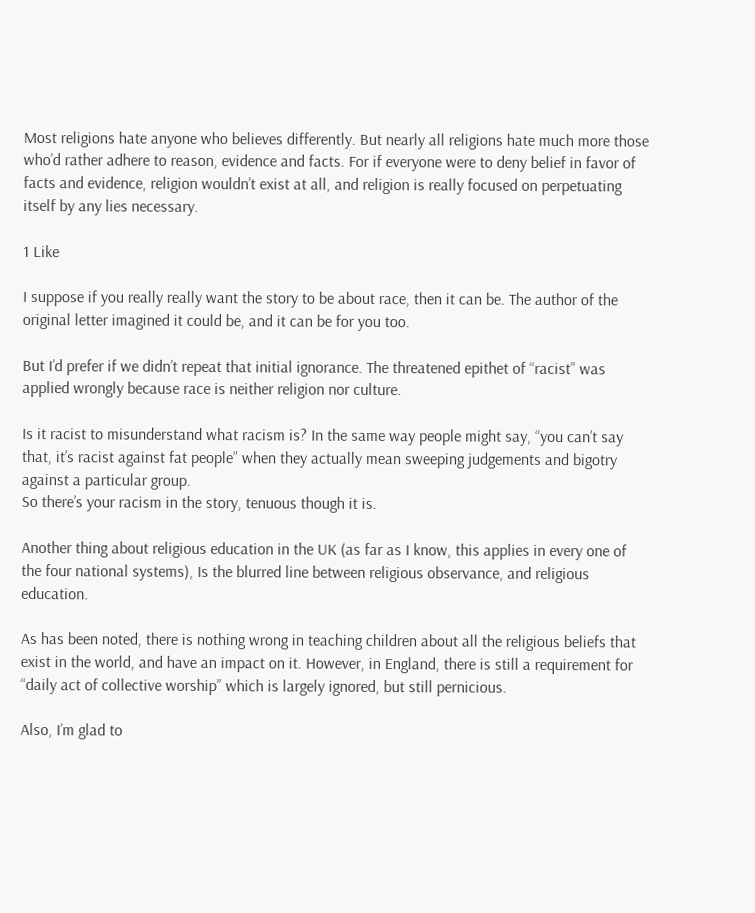Most religions hate anyone who believes differently. But nearly all religions hate much more those who’d rather adhere to reason, evidence and facts. For if everyone were to deny belief in favor of facts and evidence, religion wouldn’t exist at all, and religion is really focused on perpetuating itself by any lies necessary.

1 Like

I suppose if you really really want the story to be about race, then it can be. The author of the original letter imagined it could be, and it can be for you too.

But I’d prefer if we didn’t repeat that initial ignorance. The threatened epithet of “racist” was applied wrongly because race is neither religion nor culture.

Is it racist to misunderstand what racism is? In the same way people might say, “you can’t say that, it’s racist against fat people” when they actually mean sweeping judgements and bigotry against a particular group.
So there’s your racism in the story, tenuous though it is.

Another thing about religious education in the UK (as far as I know, this applies in every one of the four national systems), Is the blurred line between religious observance, and religious education.

As has been noted, there is nothing wrong in teaching children about all the religious beliefs that exist in the world, and have an impact on it. However, in England, there is still a requirement for “daily act of collective worship” which is largely ignored, but still pernicious.

Also, I’m glad to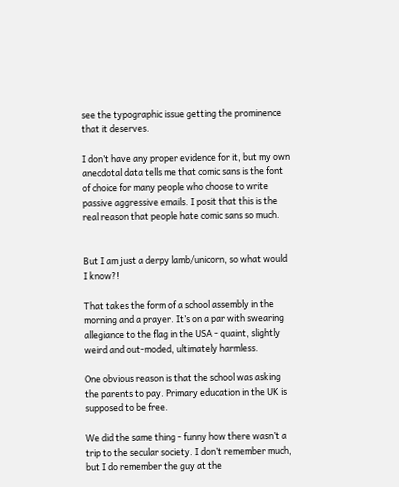see the typographic issue getting the prominence that it deserves.

I don’t have any proper evidence for it, but my own anecdotal data tells me that comic sans is the font of choice for many people who choose to write passive aggressive emails. I posit that this is the real reason that people hate comic sans so much.


But I am just a derpy lamb/unicorn, so what would I know?!

That takes the form of a school assembly in the morning and a prayer. It’s on a par with swearing allegiance to the flag in the USA - quaint, slightly weird and out-moded, ultimately harmless.

One obvious reason is that the school was asking the parents to pay. Primary education in the UK is supposed to be free.

We did the same thing - funny how there wasn’t a trip to the secular society. I don’t remember much, but I do remember the guy at the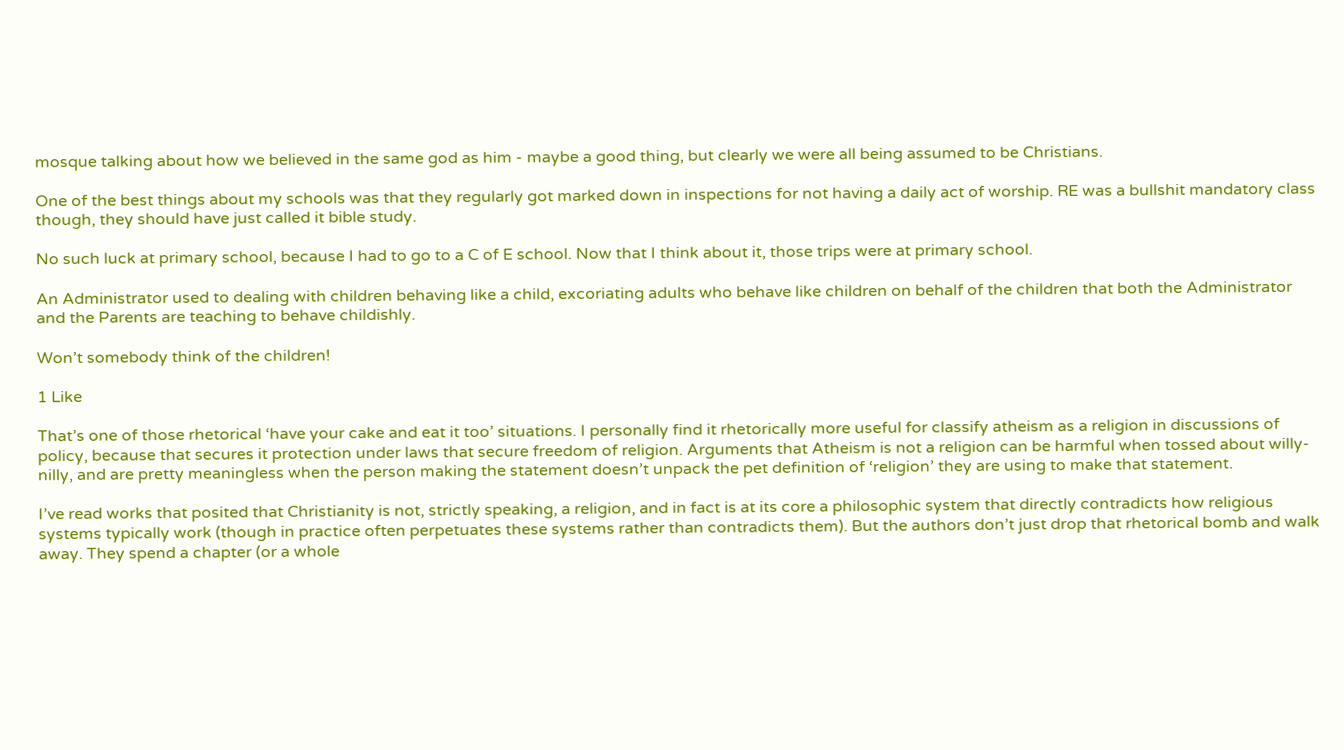mosque talking about how we believed in the same god as him - maybe a good thing, but clearly we were all being assumed to be Christians.

One of the best things about my schools was that they regularly got marked down in inspections for not having a daily act of worship. RE was a bullshit mandatory class though, they should have just called it bible study.

No such luck at primary school, because I had to go to a C of E school. Now that I think about it, those trips were at primary school.

An Administrator used to dealing with children behaving like a child, excoriating adults who behave like children on behalf of the children that both the Administrator and the Parents are teaching to behave childishly.

Won’t somebody think of the children!

1 Like

That’s one of those rhetorical ‘have your cake and eat it too’ situations. I personally find it rhetorically more useful for classify atheism as a religion in discussions of policy, because that secures it protection under laws that secure freedom of religion. Arguments that Atheism is not a religion can be harmful when tossed about willy-nilly, and are pretty meaningless when the person making the statement doesn’t unpack the pet definition of ‘religion’ they are using to make that statement.

I’ve read works that posited that Christianity is not, strictly speaking, a religion, and in fact is at its core a philosophic system that directly contradicts how religious systems typically work (though in practice often perpetuates these systems rather than contradicts them). But the authors don’t just drop that rhetorical bomb and walk away. They spend a chapter (or a whole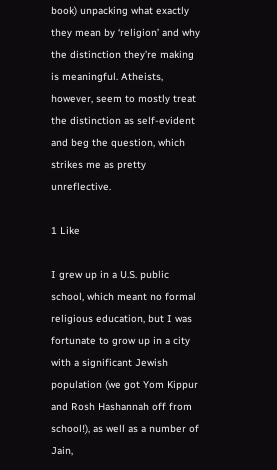book) unpacking what exactly they mean by ‘religion’ and why the distinction they’re making is meaningful. Atheists, however, seem to mostly treat the distinction as self-evident and beg the question, which strikes me as pretty unreflective.

1 Like

I grew up in a U.S. public school, which meant no formal religious education, but I was fortunate to grow up in a city with a significant Jewish population (we got Yom Kippur and Rosh Hashannah off from school!), as well as a number of Jain,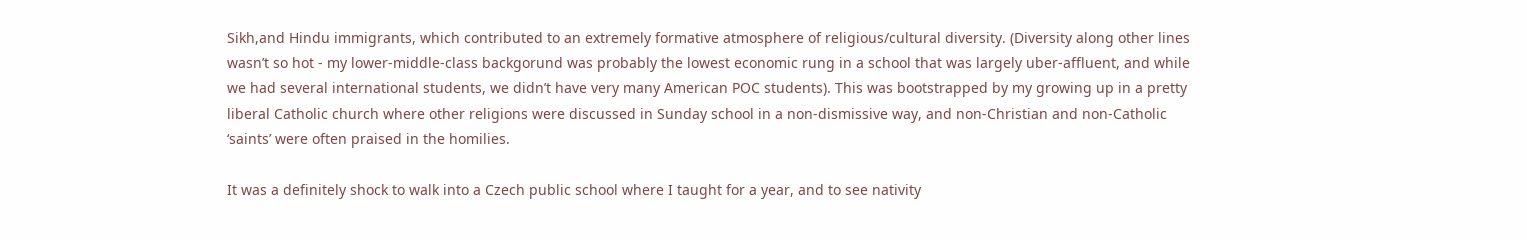Sikh,and Hindu immigrants, which contributed to an extremely formative atmosphere of religious/cultural diversity. (Diversity along other lines wasn’t so hot - my lower-middle-class backgorund was probably the lowest economic rung in a school that was largely uber-affluent, and while we had several international students, we didn’t have very many American POC students). This was bootstrapped by my growing up in a pretty liberal Catholic church where other religions were discussed in Sunday school in a non-dismissive way, and non-Christian and non-Catholic ‘saints’ were often praised in the homilies.

It was a definitely shock to walk into a Czech public school where I taught for a year, and to see nativity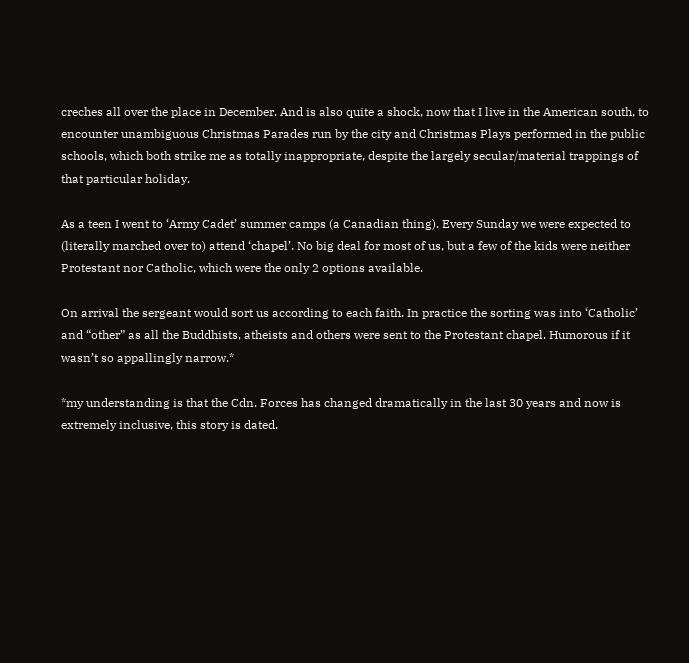creches all over the place in December. And is also quite a shock, now that I live in the American south, to encounter unambiguous Christmas Parades run by the city and Christmas Plays performed in the public schools, which both strike me as totally inappropriate, despite the largely secular/material trappings of that particular holiday.

As a teen I went to ‘Army Cadet’ summer camps (a Canadian thing). Every Sunday we were expected to (literally marched over to) attend ‘chapel’. No big deal for most of us, but a few of the kids were neither Protestant nor Catholic, which were the only 2 options available.

On arrival the sergeant would sort us according to each faith. In practice the sorting was into ‘Catholic’ and “other” as all the Buddhists, atheists and others were sent to the Protestant chapel. Humorous if it wasn’t so appallingly narrow.*

*my understanding is that the Cdn. Forces has changed dramatically in the last 30 years and now is extremely inclusive, this story is dated.